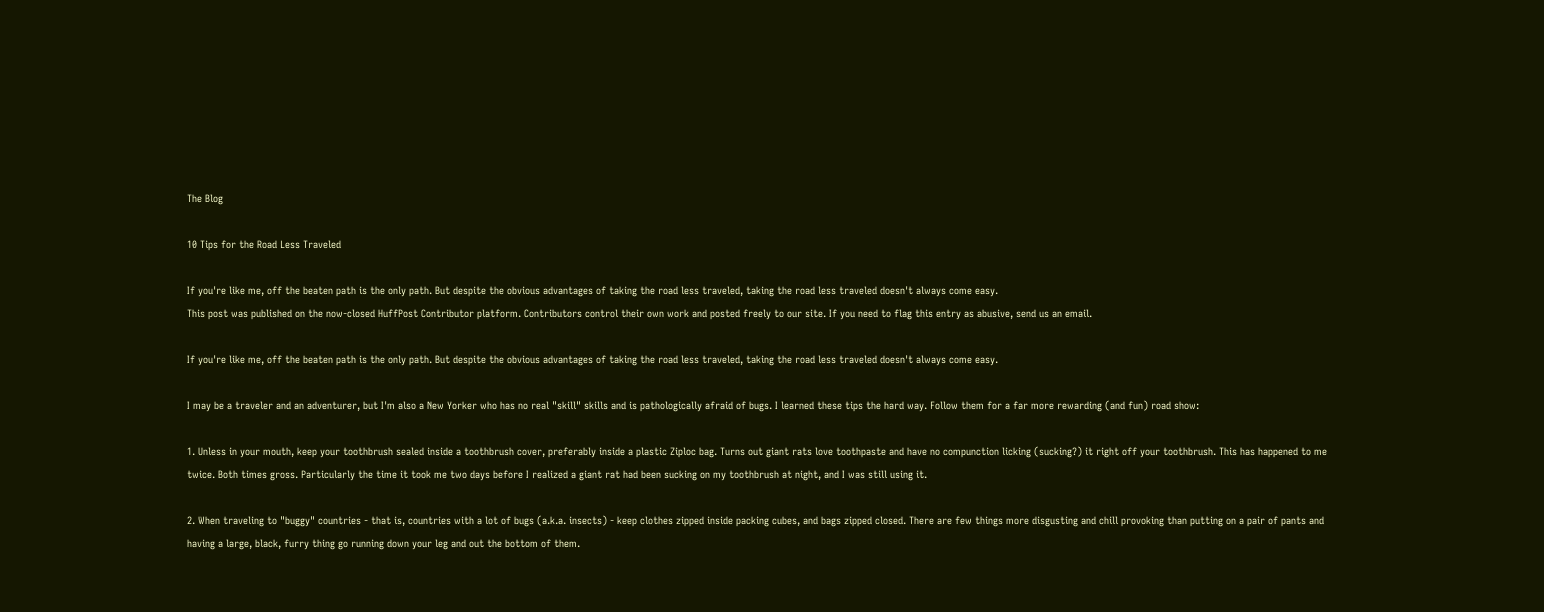The Blog

10 Tips for the Road Less Traveled

If you're like me, off the beaten path is the only path. But despite the obvious advantages of taking the road less traveled, taking the road less traveled doesn't always come easy.
This post was published on the now-closed HuffPost Contributor platform. Contributors control their own work and posted freely to our site. If you need to flag this entry as abusive, send us an email.

If you're like me, off the beaten path is the only path. But despite the obvious advantages of taking the road less traveled, taking the road less traveled doesn't always come easy.

I may be a traveler and an adventurer, but I'm also a New Yorker who has no real "skill" skills and is pathologically afraid of bugs. I learned these tips the hard way. Follow them for a far more rewarding (and fun) road show:

1. Unless in your mouth, keep your toothbrush sealed inside a toothbrush cover, preferably inside a plastic Ziploc bag. Turns out giant rats love toothpaste and have no compunction licking (sucking?) it right off your toothbrush. This has happened to me twice. Both times gross. Particularly the time it took me two days before I realized a giant rat had been sucking on my toothbrush at night, and I was still using it.

2. When traveling to "buggy" countries - that is, countries with a lot of bugs (a.k.a. insects) - keep clothes zipped inside packing cubes, and bags zipped closed. There are few things more disgusting and chill provoking than putting on a pair of pants and having a large, black, furry thing go running down your leg and out the bottom of them.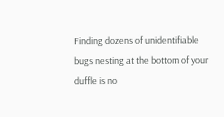Finding dozens of unidentifiable bugs nesting at the bottom of your duffle is no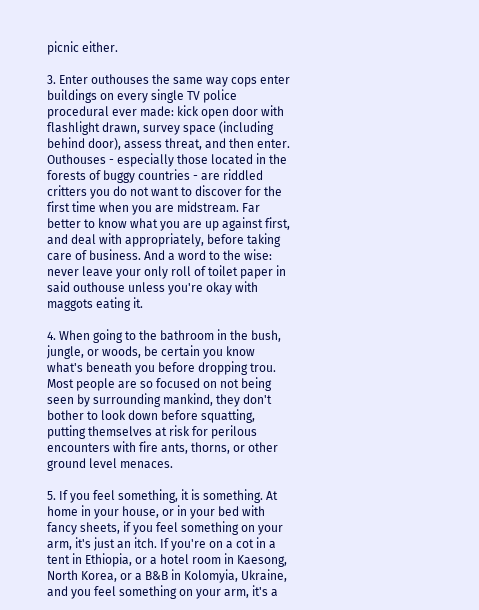picnic either.

3. Enter outhouses the same way cops enter buildings on every single TV police procedural ever made: kick open door with flashlight drawn, survey space (including behind door), assess threat, and then enter. Outhouses - especially those located in the forests of buggy countries - are riddled critters you do not want to discover for the first time when you are midstream. Far better to know what you are up against first, and deal with appropriately, before taking care of business. And a word to the wise: never leave your only roll of toilet paper in said outhouse unless you're okay with maggots eating it.

4. When going to the bathroom in the bush, jungle, or woods, be certain you know what's beneath you before dropping trou. Most people are so focused on not being seen by surrounding mankind, they don't bother to look down before squatting, putting themselves at risk for perilous encounters with fire ants, thorns, or other ground level menaces.

5. If you feel something, it is something. At home in your house, or in your bed with fancy sheets, if you feel something on your arm, it's just an itch. If you're on a cot in a tent in Ethiopia, or a hotel room in Kaesong, North Korea, or a B&B in Kolomyia, Ukraine, and you feel something on your arm, it's a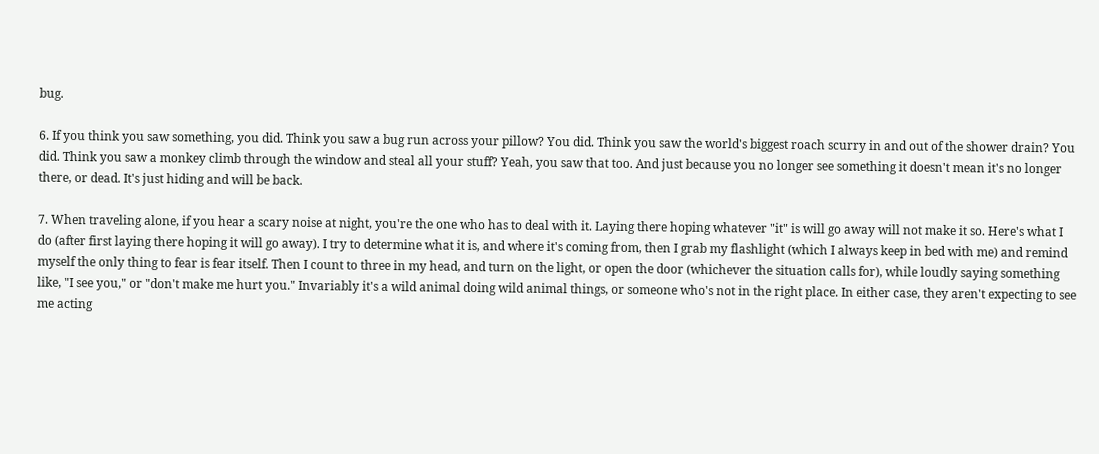bug.

6. If you think you saw something, you did. Think you saw a bug run across your pillow? You did. Think you saw the world's biggest roach scurry in and out of the shower drain? You did. Think you saw a monkey climb through the window and steal all your stuff? Yeah, you saw that too. And just because you no longer see something it doesn't mean it's no longer there, or dead. It's just hiding and will be back.

7. When traveling alone, if you hear a scary noise at night, you're the one who has to deal with it. Laying there hoping whatever "it" is will go away will not make it so. Here's what I do (after first laying there hoping it will go away). I try to determine what it is, and where it's coming from, then I grab my flashlight (which I always keep in bed with me) and remind myself the only thing to fear is fear itself. Then I count to three in my head, and turn on the light, or open the door (whichever the situation calls for), while loudly saying something like, "I see you," or "don't make me hurt you." Invariably it's a wild animal doing wild animal things, or someone who's not in the right place. In either case, they aren't expecting to see me acting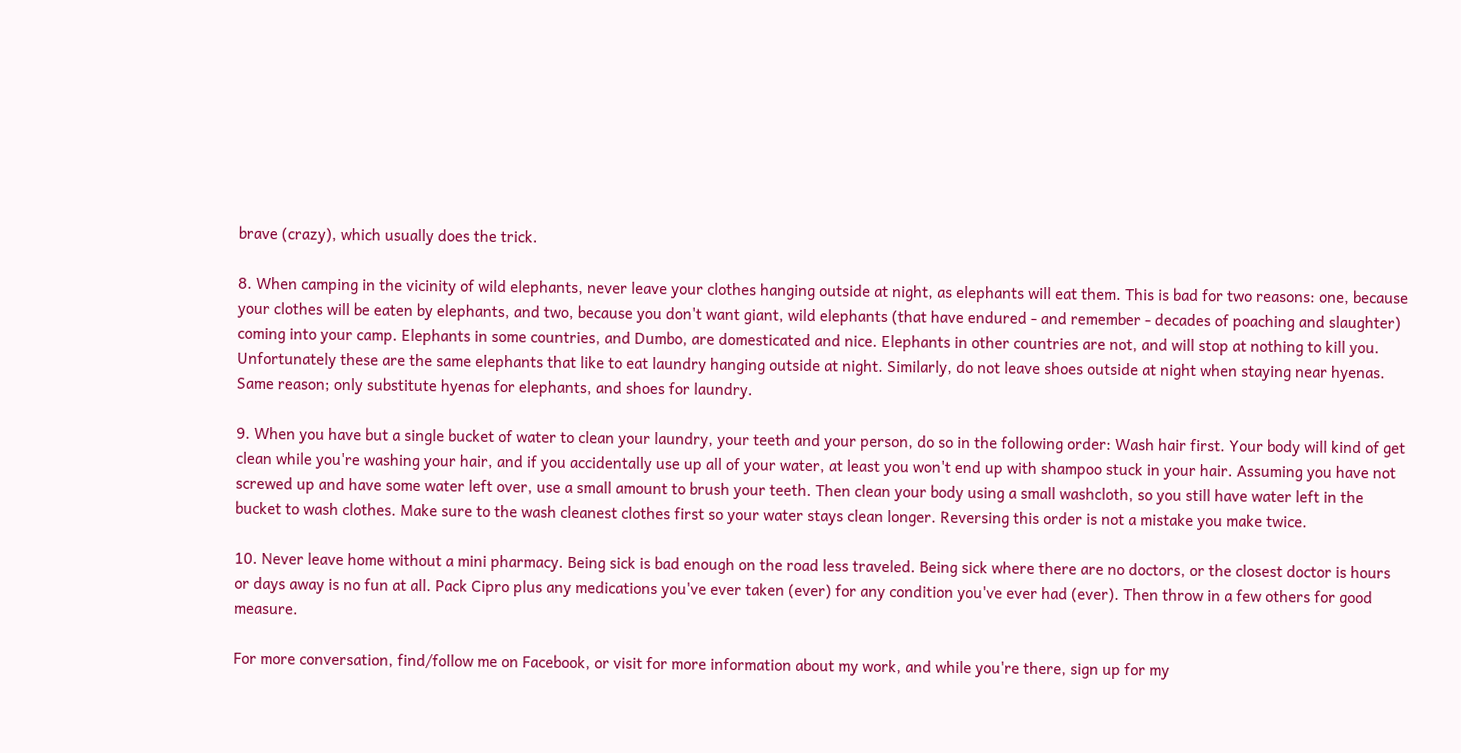brave (crazy), which usually does the trick.

8. When camping in the vicinity of wild elephants, never leave your clothes hanging outside at night, as elephants will eat them. This is bad for two reasons: one, because your clothes will be eaten by elephants, and two, because you don't want giant, wild elephants (that have endured - and remember - decades of poaching and slaughter) coming into your camp. Elephants in some countries, and Dumbo, are domesticated and nice. Elephants in other countries are not, and will stop at nothing to kill you. Unfortunately these are the same elephants that like to eat laundry hanging outside at night. Similarly, do not leave shoes outside at night when staying near hyenas. Same reason; only substitute hyenas for elephants, and shoes for laundry.

9. When you have but a single bucket of water to clean your laundry, your teeth and your person, do so in the following order: Wash hair first. Your body will kind of get clean while you're washing your hair, and if you accidentally use up all of your water, at least you won't end up with shampoo stuck in your hair. Assuming you have not screwed up and have some water left over, use a small amount to brush your teeth. Then clean your body using a small washcloth, so you still have water left in the bucket to wash clothes. Make sure to the wash cleanest clothes first so your water stays clean longer. Reversing this order is not a mistake you make twice.

10. Never leave home without a mini pharmacy. Being sick is bad enough on the road less traveled. Being sick where there are no doctors, or the closest doctor is hours or days away is no fun at all. Pack Cipro plus any medications you've ever taken (ever) for any condition you've ever had (ever). Then throw in a few others for good measure.

For more conversation, find/follow me on Facebook, or visit for more information about my work, and while you're there, sign up for my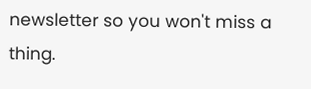newsletter so you won't miss a thing.